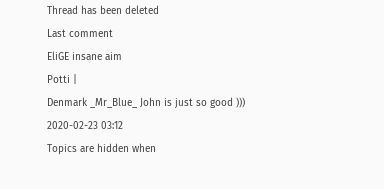Thread has been deleted
Last comment
EliGE insane aim
Potti |
Denmark _Mr_Blue_ John is just so good )))
2020-02-23 03:12
Topics are hidden when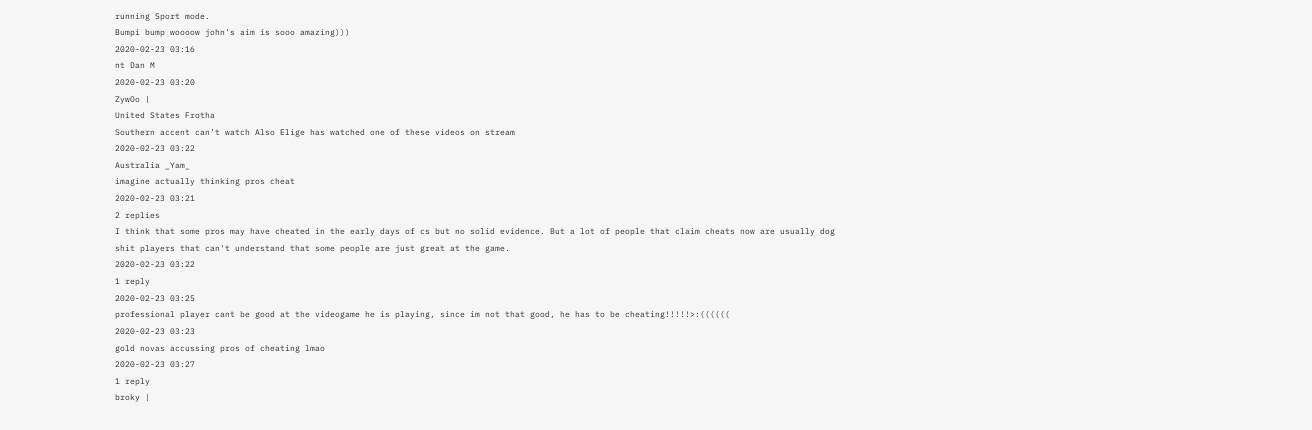running Sport mode.
Bumpi bump woooow john's aim is sooo amazing)))
2020-02-23 03:16
nt Dan M
2020-02-23 03:20
ZywOo |
United States Frotha
Southern accent can’t watch Also Elige has watched one of these videos on stream
2020-02-23 03:22
Australia _Yam_
imagine actually thinking pros cheat
2020-02-23 03:21
2 replies
I think that some pros may have cheated in the early days of cs but no solid evidence. But a lot of people that claim cheats now are usually dog shit players that can't understand that some people are just great at the game.
2020-02-23 03:22
1 reply
2020-02-23 03:25
professional player cant be good at the videogame he is playing, since im not that good, he has to be cheating!!!!!>:((((((
2020-02-23 03:23
gold novas accussing pros of cheating lmao
2020-02-23 03:27
1 reply
broky |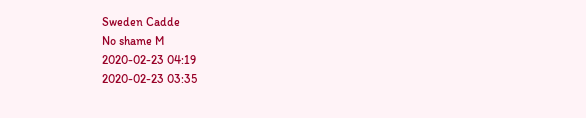Sweden Cadde
No shame M
2020-02-23 04:19
2020-02-23 03:35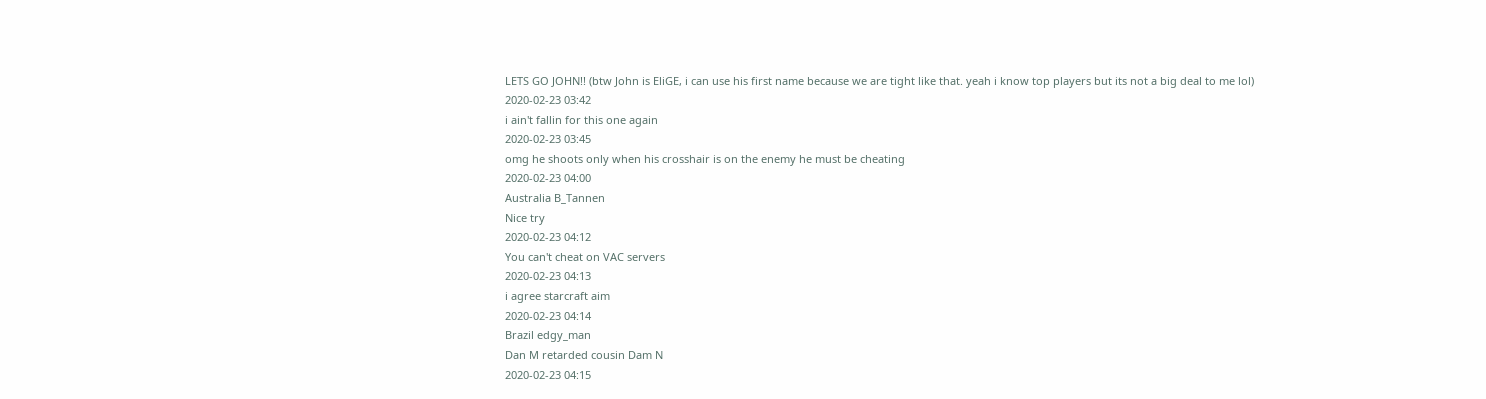LETS GO JOHN!! (btw John is EliGE, i can use his first name because we are tight like that. yeah i know top players but its not a big deal to me lol)
2020-02-23 03:42
i ain't fallin for this one again
2020-02-23 03:45
omg he shoots only when his crosshair is on the enemy he must be cheating
2020-02-23 04:00
Australia B_Tannen
Nice try
2020-02-23 04:12
You can't cheat on VAC servers
2020-02-23 04:13
i agree starcraft aim
2020-02-23 04:14
Brazil edgy_man
Dan M retarded cousin Dam N
2020-02-23 04:15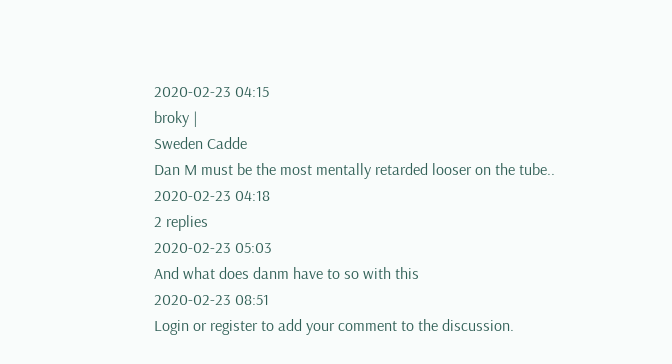2020-02-23 04:15
broky |
Sweden Cadde
Dan M must be the most mentally retarded looser on the tube..
2020-02-23 04:18
2 replies
2020-02-23 05:03
And what does danm have to so with this
2020-02-23 08:51
Login or register to add your comment to the discussion.